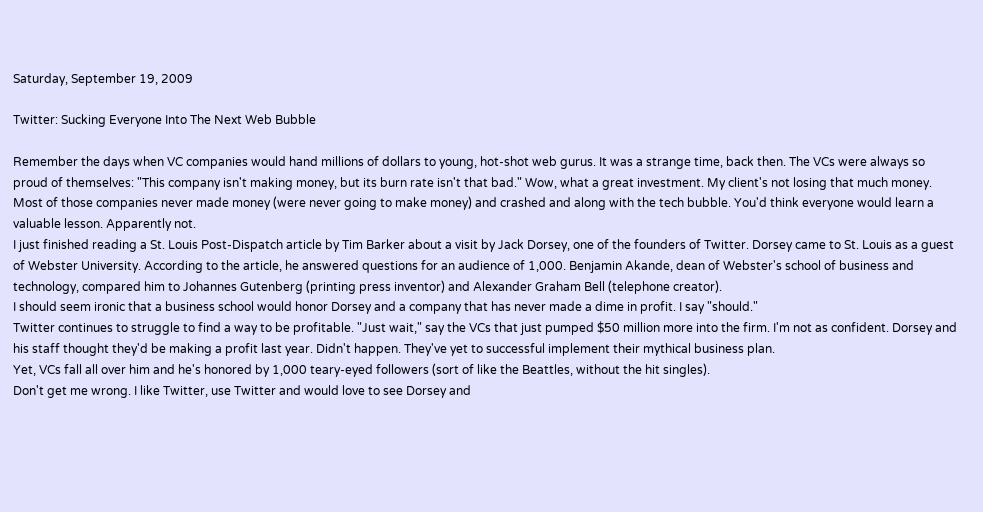Saturday, September 19, 2009

Twitter: Sucking Everyone Into The Next Web Bubble

Remember the days when VC companies would hand millions of dollars to young, hot-shot web gurus. It was a strange time, back then. The VCs were always so proud of themselves: "This company isn't making money, but its burn rate isn't that bad." Wow, what a great investment. My client's not losing that much money.
Most of those companies never made money (were never going to make money) and crashed and along with the tech bubble. You'd think everyone would learn a valuable lesson. Apparently not.
I just finished reading a St. Louis Post-Dispatch article by Tim Barker about a visit by Jack Dorsey, one of the founders of Twitter. Dorsey came to St. Louis as a guest of Webster University. According to the article, he answered questions for an audience of 1,000. Benjamin Akande, dean of Webster's school of business and technology, compared him to Johannes Gutenberg (printing press inventor) and Alexander Graham Bell (telephone creator).
I should seem ironic that a business school would honor Dorsey and a company that has never made a dime in profit. I say "should."
Twitter continues to struggle to find a way to be profitable. "Just wait," say the VCs that just pumped $50 million more into the firm. I'm not as confident. Dorsey and his staff thought they'd be making a profit last year. Didn't happen. They've yet to successful implement their mythical business plan.
Yet, VCs fall all over him and he's honored by 1,000 teary-eyed followers (sort of like the Beattles, without the hit singles).
Don't get me wrong. I like Twitter, use Twitter and would love to see Dorsey and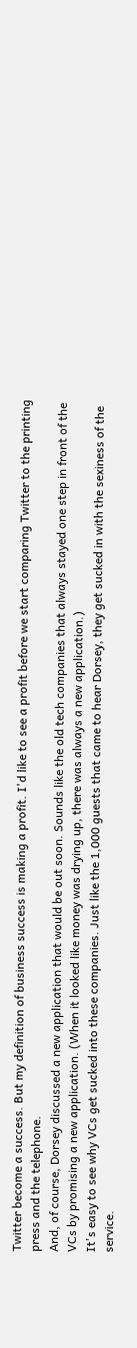Twitter become a success. But my definition of business success is making a profit. I'd like to see a profit before we start comparing Twitter to the printing press and the telephone.
And, of course, Dorsey discussed a new application that would be out soon. Sounds like the old tech companies that always stayed one step in front of the VCs by promising a new application. (When it looked like money was drying up, there was always a new application.)
It's easy to see why VCs get sucked into these companies. Just like the 1,000 guests that came to hear Dorsey, they get sucked in with the sexiness of the service.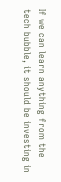If we can learn anything from the tech bubble, it should be investing in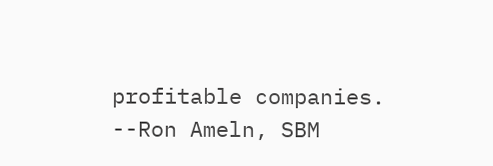profitable companies.
--Ron Ameln, SBM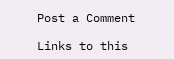Post a Comment

Links to this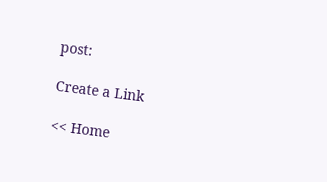post:

Create a Link

<< Home